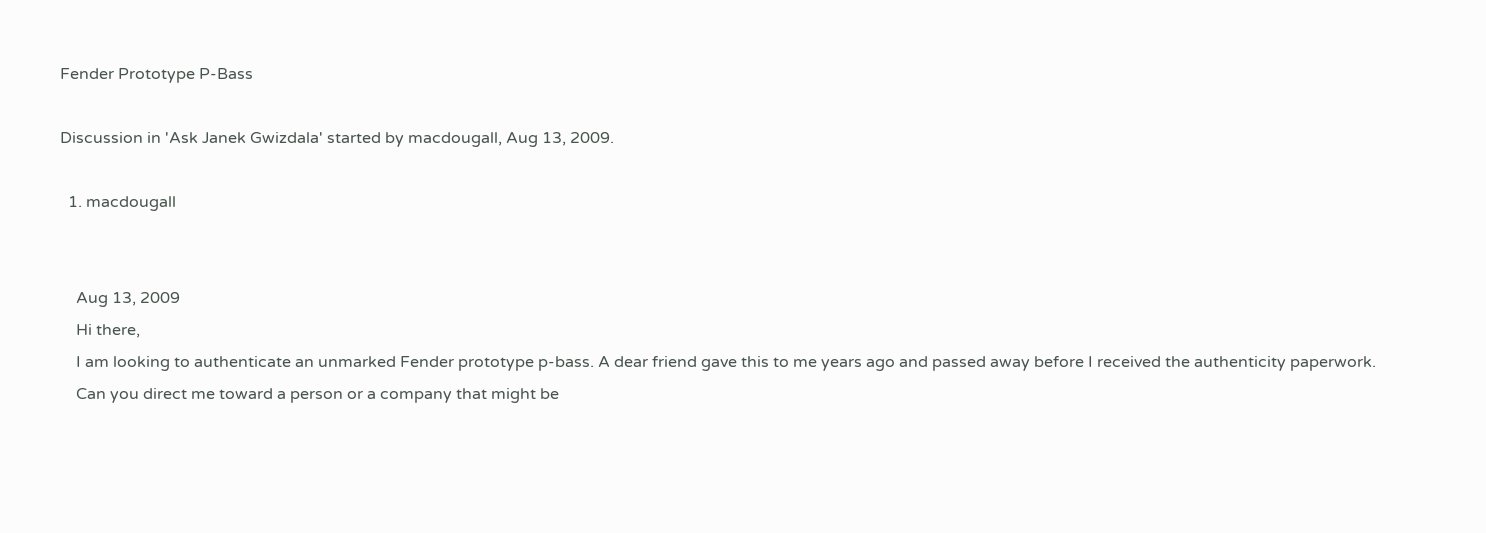Fender Prototype P-Bass

Discussion in 'Ask Janek Gwizdala' started by macdougall, Aug 13, 2009.

  1. macdougall


    Aug 13, 2009
    Hi there,
    I am looking to authenticate an unmarked Fender prototype p-bass. A dear friend gave this to me years ago and passed away before I received the authenticity paperwork.
    Can you direct me toward a person or a company that might be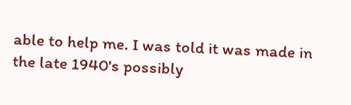able to help me. I was told it was made in the late 1940's possibly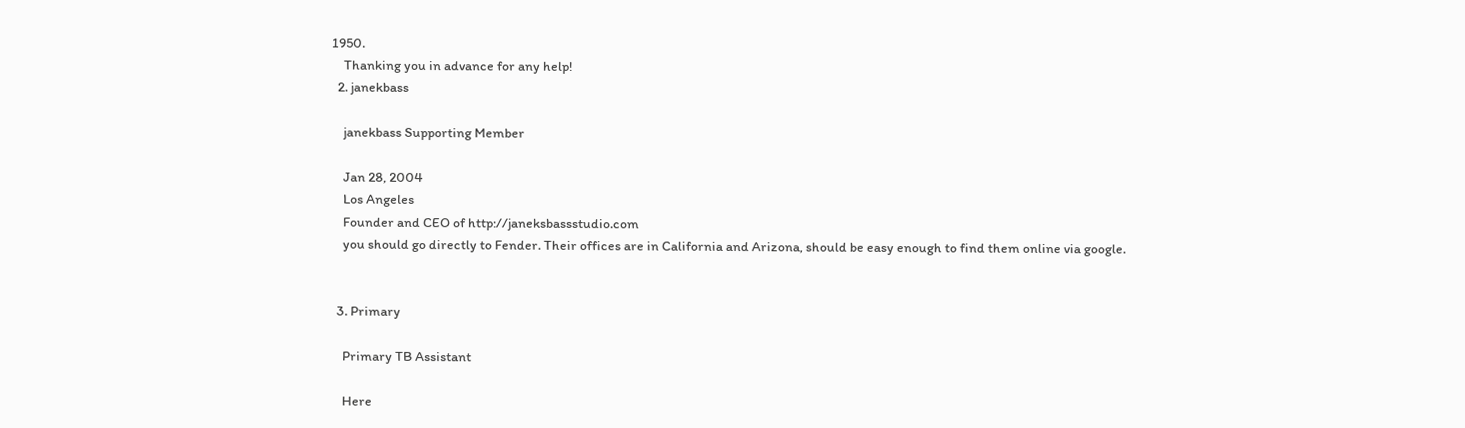1950.
    Thanking you in advance for any help!
  2. janekbass

    janekbass Supporting Member

    Jan 28, 2004
    Los Angeles
    Founder and CEO of http://janeksbassstudio.com
    you should go directly to Fender. Their offices are in California and Arizona, should be easy enough to find them online via google.


  3. Primary

    Primary TB Assistant

    Here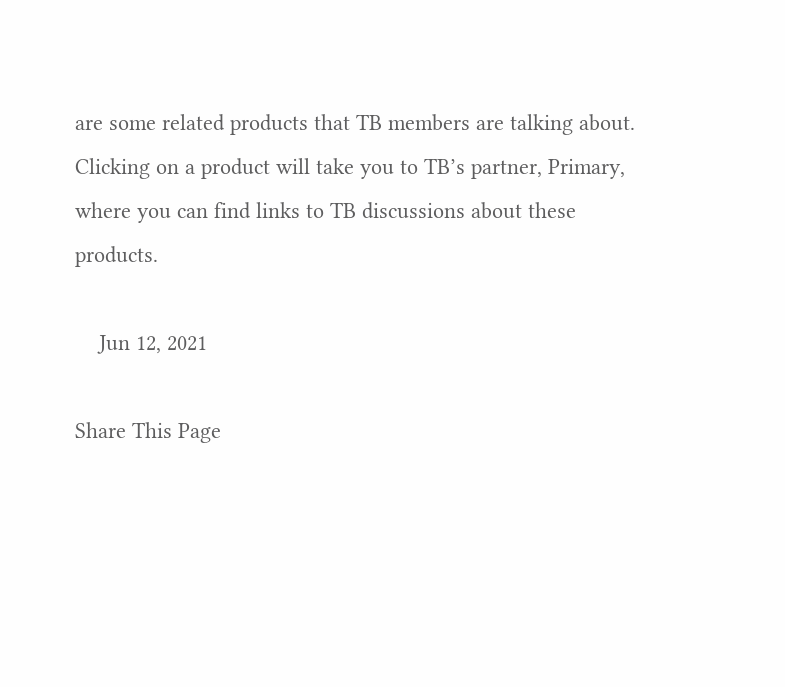are some related products that TB members are talking about. Clicking on a product will take you to TB’s partner, Primary, where you can find links to TB discussions about these products.

    Jun 12, 2021

Share This Page